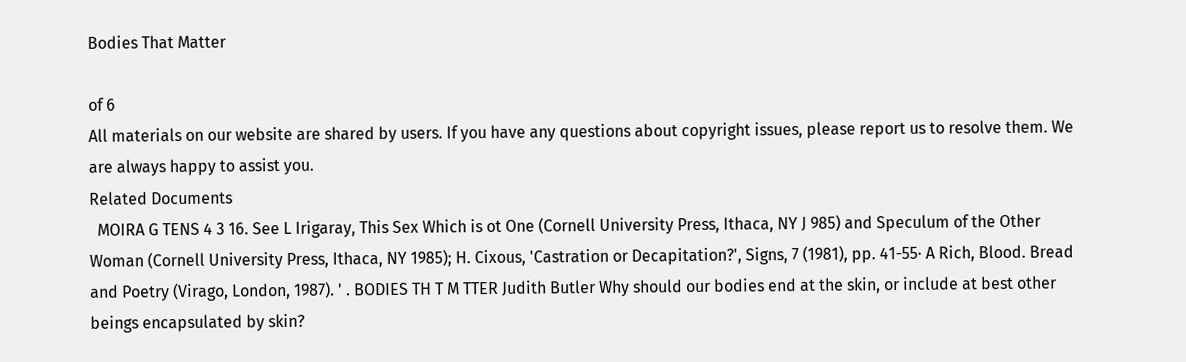Bodies That Matter

of 6
All materials on our website are shared by users. If you have any questions about copyright issues, please report us to resolve them. We are always happy to assist you.
Related Documents
  MOIRA G TENS 4 3 16. See L Irigaray, This Sex Which is ot One (Cornell University Press, Ithaca, NY J 985) and Speculum of the Other Woman (Cornell University Press, Ithaca, NY 1985); H. Cixous, 'Castration or Decapitation?', Signs, 7 (1981), pp. 41-55· A Rich, Blood. Bread and Poetry (Virago, London, 1987). ' . BODIES TH T M TTER Judith Butler Why should our bodies end at the skin, or include at best other beings encapsulated by skin?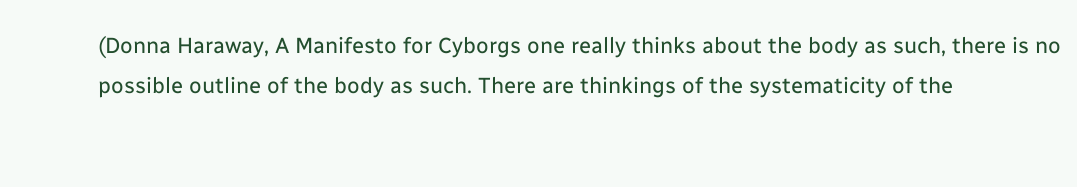(Donna Haraway, A Manifesto for Cyborgs one really thinks about the body as such, there is no possible outline of the body as such. There are thinkings of the systematicity of the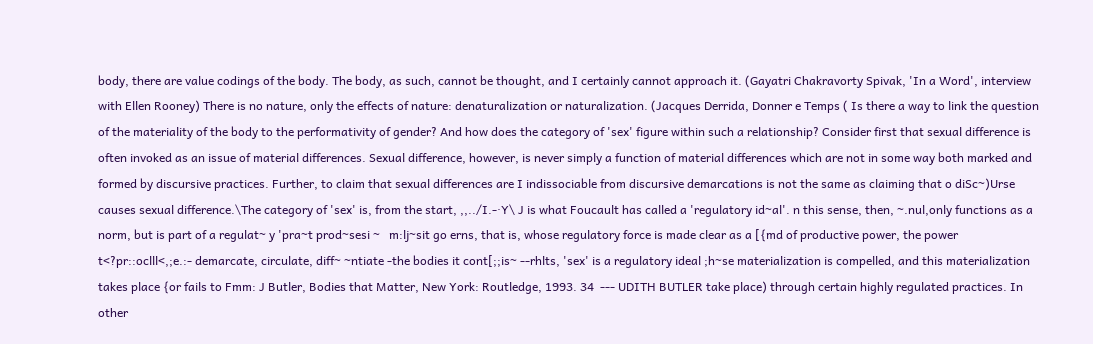body, there are value codings of the body. The body, as such, cannot be thought, and I certainly cannot approach it. (Gayatri Chakravorty Spivak, 'In a Word', interview with Ellen Rooney) There is no nature, only the effects of nature: denaturalization or naturalization. (Jacques Derrida, Donner e Temps ( Is there a way to link the question of the materiality of the body to the performativity of gender? And how does the category of 'sex' figure within such a relationship? Consider first that sexual difference is often invoked as an issue of material differences. Sexual difference, however, is never simply a function of material differences which are not in some way both marked and formed by discursive practices. Further, to claim that sexual differences are I indissociable from discursive demarcations is not the same as claiming that o diSc~)Urse causes sexual difference.\The category of 'sex' is, from the start, ,,../I.-·Y\ J is what Foucault has called a 'regulatory id~al'. n this sense, then, ~.nul,only functions as a norm, but is part of a regulat~ y 'pra~t prod~sesi ~   m:lj~sit go erns, that is, whose regulatory force is made clear as a [{md of productive power, the power t<?pr::oclll<,;e.:- demarcate, circulate, diff~ ~ntiate -the bodies it cont[;;is~ --rhlts, 'sex' is a regulatory ideal ;h~se materialization is compelled, and this materialization takes place {or fails to Fmm: J Butler, Bodies that Matter, New York: Routledge, 1993. 34  --- UDITH BUTLER take place) through certain highly regulated practices. In other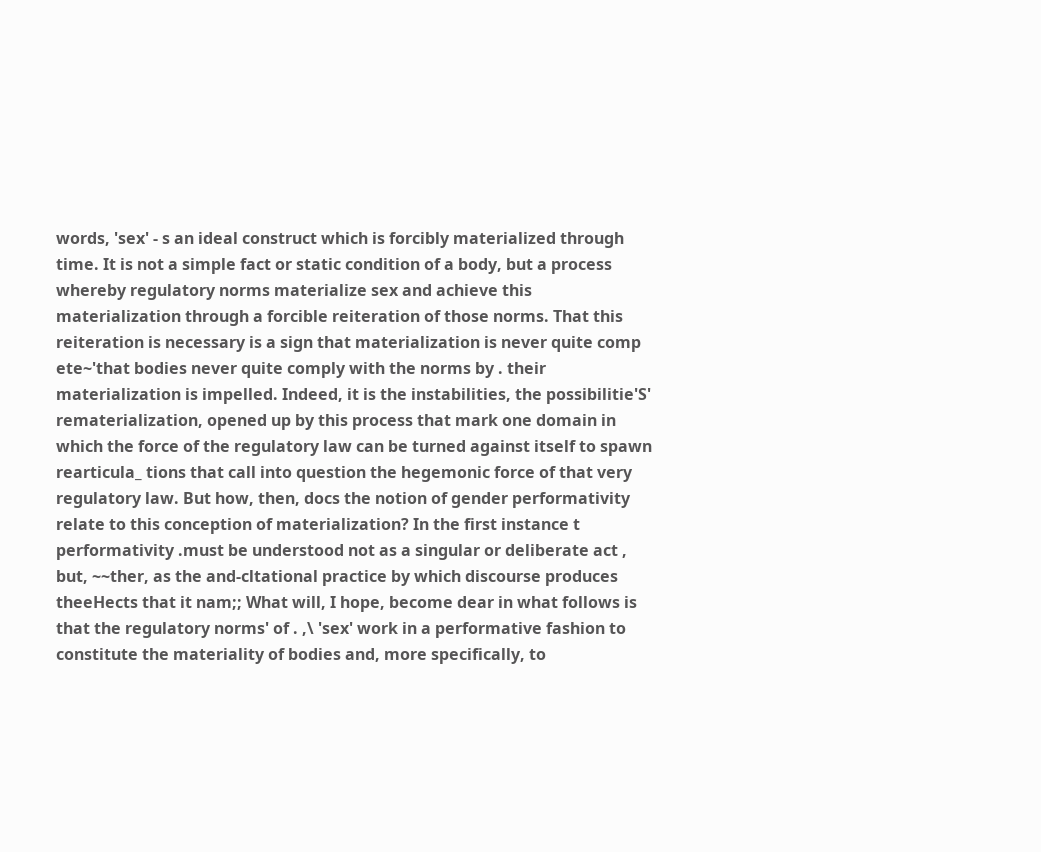words, 'sex' - s an ideal construct which is forcibly materialized through time. It is not a simple fact or static condition of a body, but a process whereby regulatory norms materialize sex and achieve this materialization through a forcible reiteration of those norms. That this reiteration is necessary is a sign that materialization is never quite comp ete~'that bodies never quite comply with the norms by . their materialization is impelled. Indeed, it is the instabilities, the possibilitie'S' rematerialization, opened up by this process that mark one domain in which the force of the regulatory law can be turned against itself to spawn rearticula_ tions that call into question the hegemonic force of that very regulatory law. But how, then, docs the notion of gender performativity relate to this conception of materialization? In the first instance t performativity .must be understood not as a singular or deliberate act , but, ~~ther, as the and-cltational practice by which discourse produces theeHects that it nam;; What will, I hope, become dear in what follows is that the regulatory norms' of . ,\ 'sex' work in a performative fashion to constitute the materiality of bodies and, more specifically, to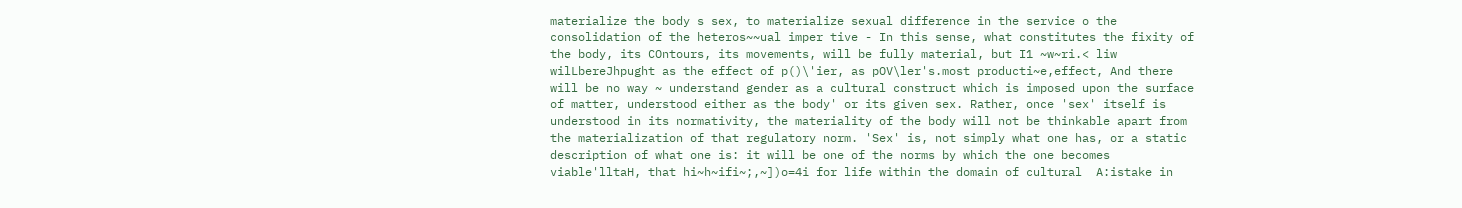materialize the body s sex, to materialize sexual difference in the service o the consolidation of the heteros~~ual imper tive - In this sense, what constitutes the fixity of the body, its COntours, its movements, will be fully material, but I1 ~w~ri.< liw wilLbereJhpught as the effect of p()\'ier, as pOV\ler's.most producti~e,effect, And there will be no way ~ understand gender as a cultural construct which is imposed upon the surface of matter, understood either as the body' or its given sex. Rather, once 'sex' itself is understood in its normativity, the materiality of the body will not be thinkable apart from the materialization of that regulatory norm. 'Sex' is, not simply what one has, or a static description of what one is: it will be one of the norms by which the one becomes viable'lltaH, that hi~h~ifi~;,~])o=4i for life within the domain of cultural  A:istake in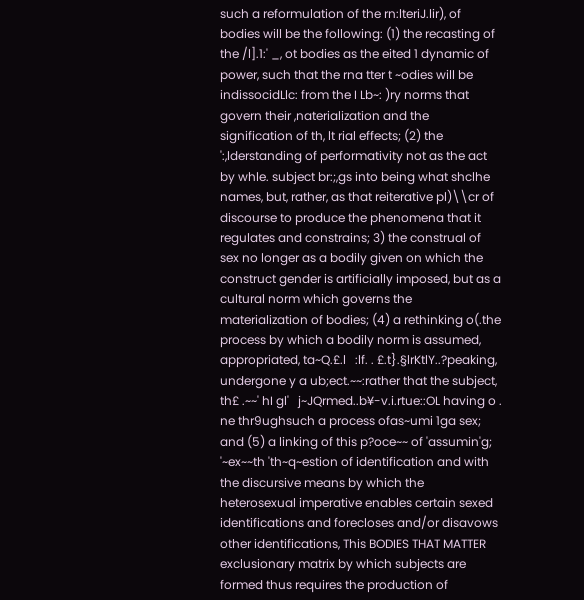such a reformulation of the rn:lteriJ.lir), of bodies will be the following: (1) the recasting of the /l].1:' _, ot bodies as the eited 1 dynamic of power, such that the rna tter t ~odies will be indissocidLlc: from the I Lb~: )ry norms that govern their ,naterialization and the signification of th, lt rial effects; (2) the ':,lderstanding of performativity not as the act by whle. subject br:;,gs into being what shclhe names, but, rather, as that reiterative pl)\\cr of discourse to produce the phenomena that it regulates and constrains; 3) the construal of sex no longer as a bodily given on which the construct gender is artificially imposed, but as a cultural norm which governs the materialization of bodies; (4) a rethinking o(.the process by which a bodily norm is assumed, appropriated, ta~Q.£.l   :lf. . £.t}.§lrKtlY..?peaking, undergone y a ub;ect.~~:rather that the subject, th£ .~~' hI gl'   j~JQrmed..b¥-v.i.rtue::OL having o . ne thr9ughsuch a process ofas~umi 1ga sex; and (5) a linking of this p?oce~~ of 'assumin'g; '~ex~~th 'th~q~estion of identification and with the discursive means by which the heterosexual imperative enables certain sexed identifications and forecloses and/or disavows other identifications, This BODIES THAT MATTER exclusionary matrix by which subjects are formed thus requires the production of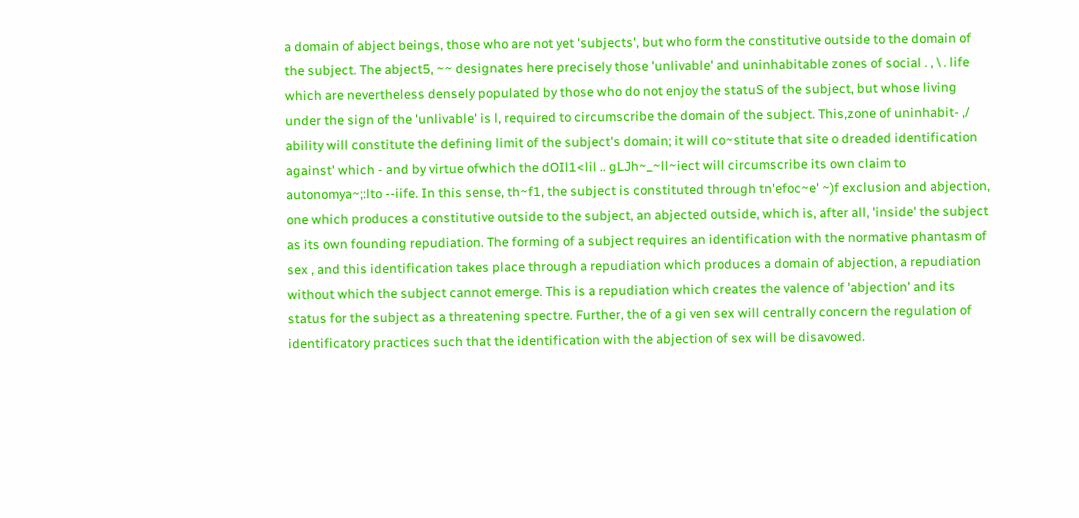a domain of abject beings, those who are not yet 'subjects', but who form the constitutive outside to the domain of the subject. The abject5, ~~ designates here precisely those 'unlivable' and uninhabitable zones of social . , \ . life which are nevertheless densely populated by those who do not enjoy the statuS of the subject, but whose living under the sign of the 'unlivable' is l, required to circumscribe the domain of the subject. This,zone of uninhabit- ,/ ability will constitute the defining limit of the subject's domain; it will co~stitute that site o dreaded identification against' which - and by virtue ofwhich the dOIl1<lil .. gLJh~_~ll~iect will circumscribe its own claim to autonomya~;:lto --iife. In this sense, th~f1, the subject is constituted through tn'efoc~e' ~)f exclusion and abjection, one which produces a constitutive outside to the subject, an abjected outside, which is, after all, 'inside' the subject as its own founding repudiation. The forming of a subject requires an identification with the normative phantasm of sex , and this identification takes place through a repudiation which produces a domain of abjection, a repudiation without which the subject cannot emerge. This is a repudiation which creates the valence of 'abjection' and its status for the subject as a threatening spectre. Further, the of a gi ven sex will centrally concern the regulation of identificatory practices such that the identification with the abjection of sex will be disavowed.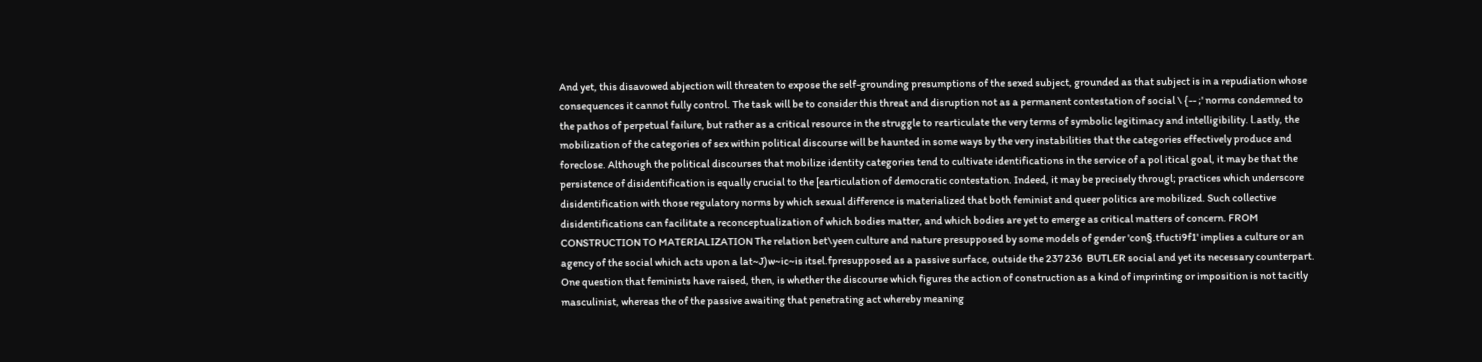And yet, this disavowed abjection will threaten to expose the self-grounding presumptions of the sexed subject, grounded as that subject is in a repudiation whose consequences it cannot fully control. The task will be to consider this threat and disruption not as a permanent contestation of social \ {-- ;' norms condemned to the pathos of perpetual failure, but rather as a critical resource in the struggle to rearticulate the very terms of symbolic legitimacy and intelligibility. l.astly, the mobilization of the categories of sex within political discourse will be haunted in some ways by the very instabilities that the categories effectively produce and foreclose. Although the political discourses that mobilize identity categories tend to cultivate identifications in the service of a pol itical goal, it may be that the persistence of disidentification is equally crucial to the [earticulation of democratic contestation. Indeed, it may be precisely througl; practices which underscore disidentification with those regulatory norms by which sexual difference is materialized that both feminist and queer politics are mobilized. Such collective disidentifications can facilitate a reconceptualization of which bodies matter, and which bodies are yet to emerge as critical matters of concern. FROM CONSTRUCTION TO MATERIALIZATION The relation bet\yeen culture and nature presupposed by some models of gender 'con§.tfucti9f1' implies a culture or an agency of the social which acts upon a lat~J)w~ic~is itsel.fpresupposed as a passive surface, outside the 237 236  BUTLER social and yet its necessary counterpart. One question that feminists have raised, then, is whether the discourse which figures the action of construction as a kind of imprinting or imposition is not tacitly masculinist, whereas the of the passive awaiting that penetrating act whereby meaning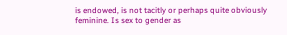is endowed, is not tacitly or perhaps quite obviously feminine. Is sex to gender as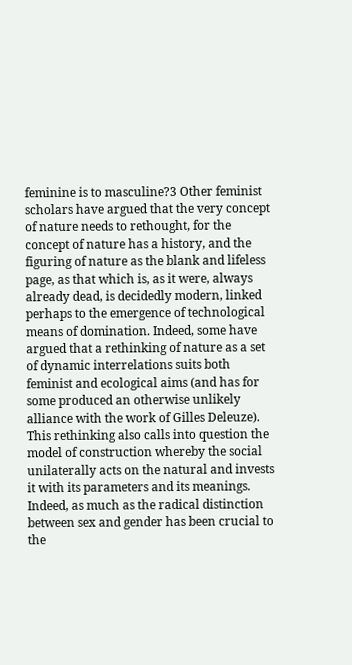feminine is to masculine?3 Other feminist scholars have argued that the very concept of nature needs to rethought, for the concept of nature has a history, and the figuring of nature as the blank and lifeless page, as that which is, as it were, always already dead, is decidedly modern, linked perhaps to the emergence of technological means of domination. Indeed, some have argued that a rethinking of nature as a set of dynamic interrelations suits both feminist and ecological aims (and has for some produced an otherwise unlikely alliance with the work of Gilles Deleuze). This rethinking also calls into question the model of construction whereby the social unilaterally acts on the natural and invests it with its parameters and its meanings. Indeed, as much as the radical distinction between sex and gender has been crucial to the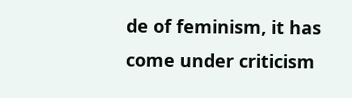de of feminism, it has come under criticism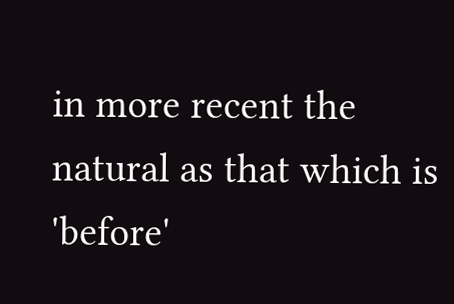in more recent the natural as that which is 'before'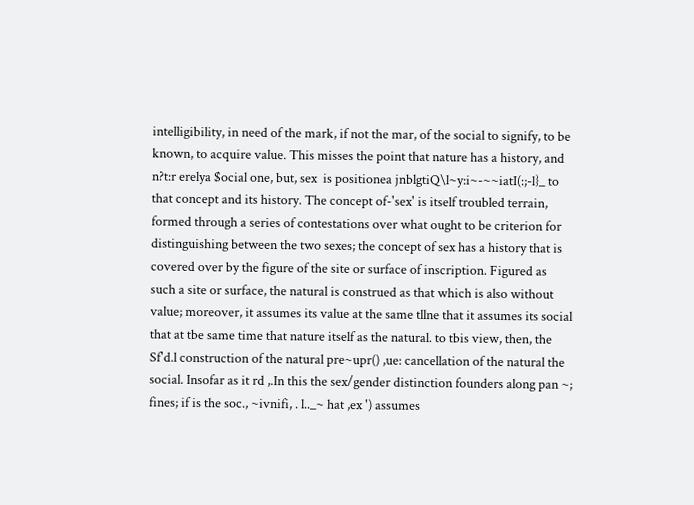intelligibility, in need of the mark, if not the mar, of the social to signify, to be known, to acquire value. This misses the point that nature has a history, and n?t:r erelya $ocial one, but, sex  is positionea jnblgtiQ\l~y:i~-~~iatI(:;-l}_ to that concept and its history. The concept of-'sex' is itself troubled terrain, formed through a series of contestations over what ought to be criterion for distinguishing between the two sexes; the concept of sex has a history that is covered over by the figure of the site or surface of inscription. Figured as such a site or surface, the natural is construed as that which is also without value; moreover, it assumes its value at the same tllne that it assumes its social that at tbe same time that nature itself as the natural. to tbis view, then, the Sf'd.l construction of the natural pre~upr() ,ue: cancellation of the natural the social. Insofar as it rd ,.In this the sex/gender distinction founders along pan ~; fines; if is the soc., ~ivnifi, . l.._~ hat ,ex ') assumes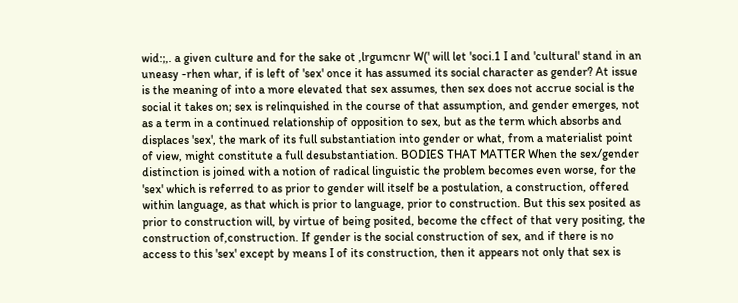wid:;,. a given culture and for the sake ot ,lrgumcnr W(' will let 'soci.1 I and 'cultural' stand in an uneasy -rhen whar, if is left of 'sex' once it has assumed its social character as gender? At issue is the meaning of into a more elevated that sex assumes, then sex does not accrue social is the social it takes on; sex is relinquished in the course of that assumption, and gender emerges, not as a term in a continued relationship of opposition to sex, but as the term which absorbs and displaces 'sex', the mark of its full substantiation into gender or what, from a materialist point of view, might constitute a full desubstantiation. BODIES THAT MATTER When the sex/gender distinction is joined with a notion of radical linguistic the problem becomes even worse, for the 'sex' which is referred to as prior to gender will itself be a postulation, a construction, offered within language, as that which is prior to language, prior to construction. But this sex posited as prior to construction will, by virtue of being posited, become the cffect of that very positing, the construction of,construction. If gender is the social construction of sex, and if there is no access to this 'sex' except by means I of its construction, then it appears not only that sex is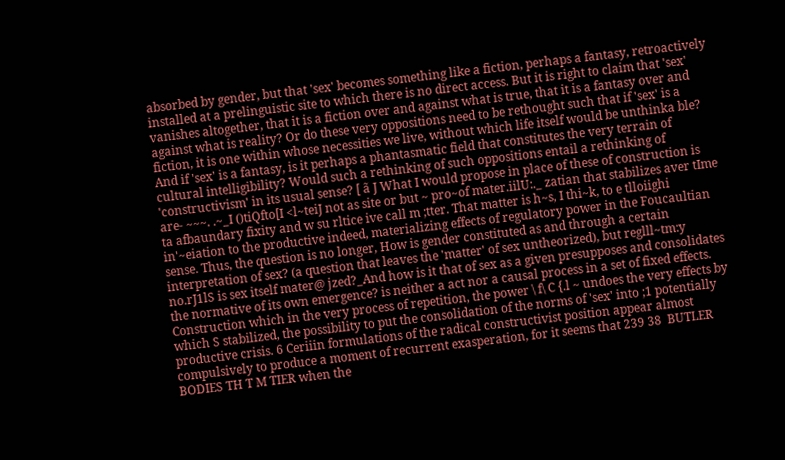absorbed by gender, but that 'sex' becomes something like a fiction, perhaps a fantasy, retroactively installed at a prelinguistic site to which there is no direct access. But it is right to claim that 'sex' vanishes altogether, that it is a fiction over and against what is true, that it is a fantasy over and against what is reality? Or do these very oppositions need to be rethought such that if 'sex' is a fiction, it is one within whose necessities we live, without which life itself would be unthinka ble? And if 'sex' is a fantasy, is it perhaps a phantasmatic field that constitutes the very terrain of cultural intelligibility? Would such a rethinking of such oppositions entail a rethinking of 'constructivism' in its usual sense? [ ã J What I would propose in place of these of construction is are- ~~~. .~_I ()tiQfto[I <l~teiJ not as site or but ~ pro~of mater.iilU:._ zatian that stabilizes aver tIme ta afbaundary fixity and w su rltice ive call m ;tter. That matter is h~s, I thi~k, to e tlloiighi in'~eiation to the productive indeed, materializing effects of regulatory power in the Foucaultian sense. Thus, the question is no longer, How is gender constituted as and through a certain interpretation of sex? (a question that leaves the 'matter' of sex untheorized), but reglll~tm:y no.rJ1lS is sex itself mater@ jzed?_And how is it that of sex as a given presupposes and consolidates the normative of its own emergence? is neither a act nor a causal process in a set of fixed effects. Construction which in the very process of repetition, the power \ f\ C {.l ~ undoes the very effects by which S stabilized, the possibility to put the consolidation of the norms of 'sex' into ;1 potentially productive crisis. 6 Ceriiin formulations of the radical constructivist position appear almost compulsively to produce a moment of recurrent exasperation, for it seems that 239 38  BUTLER BODIES TH T M TIER when the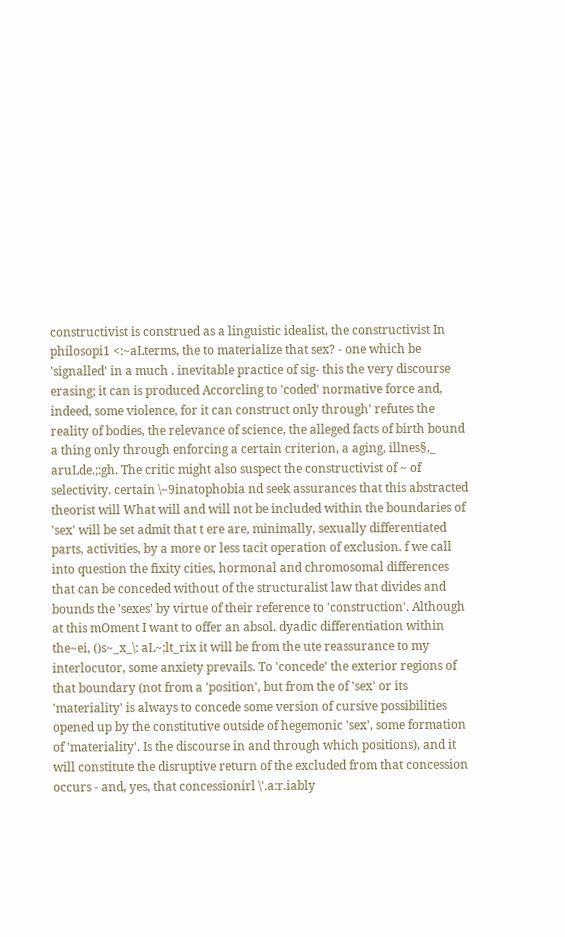constructivist is construed as a linguistic idealist, the constructivist In philosopi1 <:~aLterms, the to materialize that sex? - one which be 'signalled' in a much . inevitable practice of sig- this the very discourse erasing; it can is produced Accorcling to 'coded' normative force and, indeed, some violence, for it can construct only through' refutes the reality of bodies, the relevance of science, the alleged facts of birth bound a thing only through enforcing a certain criterion, a aging, illnes§,_ aruLde.;:gh. The critic might also suspect the constructivist of ~ of selectivity. certain \~9inatophobia nd seek assurances that this abstracted theorist will What will and will not be included within the boundaries of 'sex' will be set admit that t ere are, minimally, sexually differentiated parts, activities, by a more or less tacit operation of exclusion. f we call into question the fixity cities, hormonal and chromosomal differences that can be conceded without of the structuralist law that divides and bounds the 'sexes' by virtue of their reference to 'construction'. Although at this mOment I want to offer an absol. dyadic differentiation within the~ei, ()s~_x_\: aL~;lt_rix it will be from the ute reassurance to my interlocutor, some anxiety prevails. To 'concede' the exterior regions of that boundary (not from a 'position', but from the of 'sex' or its 'materiality' is always to concede some version of cursive possibilities opened up by the constitutive outside of hegemonic 'sex', some formation of 'materiality'. Is the discourse in and through which positions), and it will constitute the disruptive return of the excluded from that concession occurs - and, yes, that concessionirl \'.a:r.iably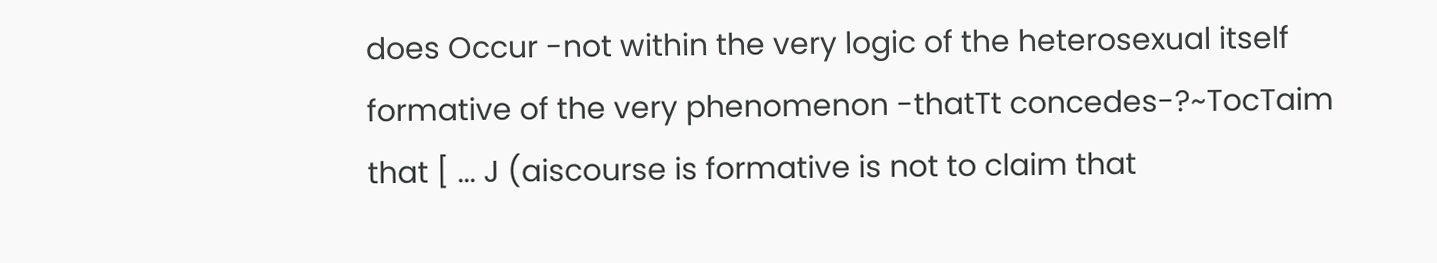does Occur -not within the very logic of the heterosexual itself formative of the very phenomenon -thatTt concedes-?~TocTaim that [ ... J (aiscourse is formative is not to claim that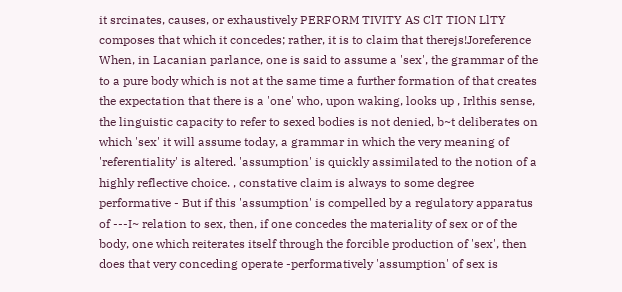it srcinates, causes, or exhaustively PERFORM TIVITY AS ClT TION LlTY   composes that which it concedes; rather, it is to claim that therejs!Joreference When, in Lacanian parlance, one is said to assume a 'sex', the grammar of the   to a pure body which is not at the same time a further formation of that creates the expectation that there is a 'one' who, upon waking, looks up , Irlthis sense, the linguistic capacity to refer to sexed bodies is not denied, b~t deliberates on which 'sex' it will assume today, a grammar in which the very meaning of 'referentiality' is altered. 'assumption' is quickly assimilated to the notion of a highly reflective choice. , constative claim is always to some degree performative - But if this 'assumption' is compelled by a regulatory apparatus of ---I~ relation to sex, then, if one concedes the materiality of sex or of the body, one which reiterates itself through the forcible production of 'sex', then does that very conceding operate -performatively 'assumption' of sex is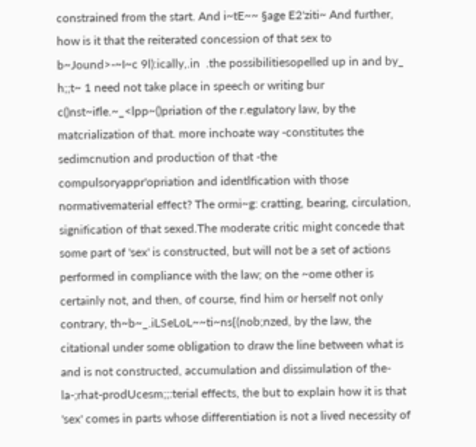constrained from the start. And i~tE~~ §age E2'ziti~ And further, how is it that the reiterated concession of that sex to b~Jound>-~I~c 9l):ically,.in  .the possibilitiesopelled up in and by_ h;;t~ 1 need not take place in speech or writing bur c()nst~ifle.~_<lpp~()priation of the r.egulatory law, by the matcrialization of that. more inchoate way -constitutes the sedimcnution and production of that -the compulsoryappr'opriation and identlfication with those normativematerial effect? The ormi~g: cratting, bearing, circulation, signification of that sexed.The moderate critic might concede that some part of 'sex' is constructed, but will not be a set of actions performed in compliance with the law; on the ~ome other is certainly not, and then, of course, find him or herself not only contrary, th~b~_.iLSeLoL~~ti~ns{(nob;nzed, by the law, the citational under some obligation to draw the line between what is and is not constructed, accumulation and dissimulation of the-la-;rhat-prodUcesm;;:terial effects, the but to explain how it is that 'sex' comes in parts whose differentiation is not a lived necessity of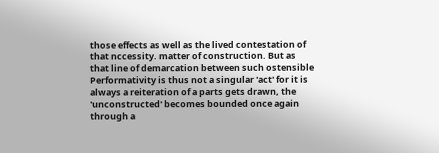those effects as well as the lived contestation of that nccessity. matter of construction. But as that line of demarcation between such ostensible Performativity is thus not a singular 'act' for it is always a reiteration of a parts gets drawn, the 'unconstructed' becomes bounded once again through a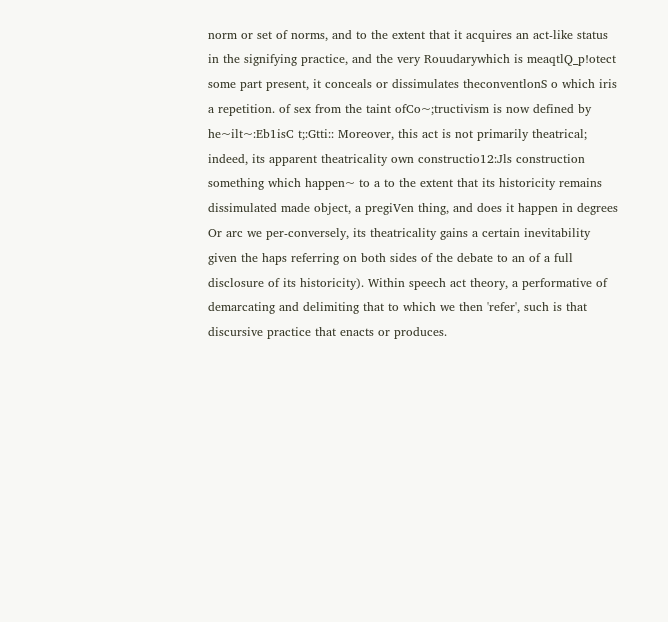norm or set of norms, and to the extent that it acquires an act-like status in the signifying practice, and the very Rouudarywhich is meaqtlQ_p!otect some part present, it conceals or dissimulates theconventlonS o which iris a repetition. of sex from the taint ofCo~;tructivism is now defined by he~ilt~:Eb1isC t;:Gtti:: Moreover, this act is not primarily theatrical; indeed, its apparent theatricality own constructio12:Jls construction something which happen~ to a to the extent that its historicity remains dissimulated made object, a pregiVen thing, and does it happen in degrees Or arc we per-conversely, its theatricality gains a certain inevitability given the haps referring on both sides of the debate to an of a full disclosure of its historicity). Within speech act theory, a performative of demarcating and delimiting that to which we then 'refer', such is that discursive practice that enacts or produces.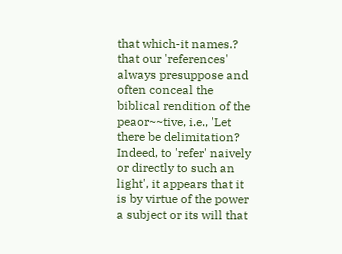that which-it names.? that our 'references' always presuppose and often conceal the biblical rendition of the peaor~~tive, i.e., 'Let there be delimitation? Indeed, to 'refer' naively or directly to such an light', it appears that it is by virtue of the power a subject or its will that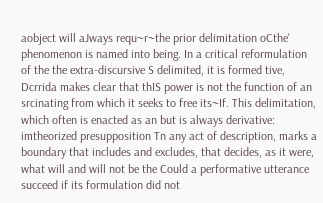aobject will aJways requ~r~the prior delimitation oCthe' phenomenon is named into being. In a critical reformulation of the the extra-discursive S delimited, it is formed tive, Dcrrida makes clear that thIS power is not the function of an srcinating from which it seeks to free its~If. This delimitation, which often is enacted as an but is always derivative: imtheorized presupposition Tn any act of description, marks a boundary that includes and excludes, that decides, as it were, what will and will not be the Could a performative utterance succeed if its formulation did not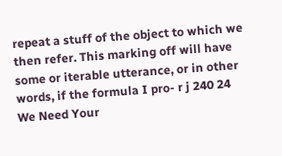repeat a stuff of the object to which we then refer. This marking off will have some or iterable utterance, or in other words, if the formula I pro- r j 240 24
We Need Your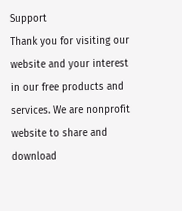Support
Thank you for visiting our website and your interest in our free products and services. We are nonprofit website to share and download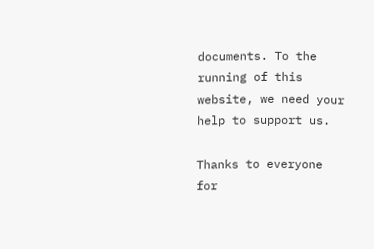documents. To the running of this website, we need your help to support us.

Thanks to everyone for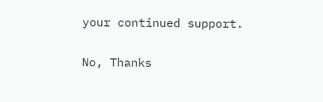your continued support.

No, Thanks